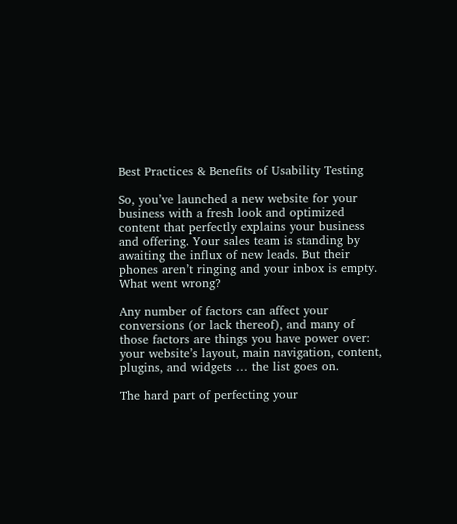Best Practices & Benefits of Usability Testing

So, you’ve launched a new website for your business with a fresh look and optimized content that perfectly explains your business and offering. Your sales team is standing by awaiting the influx of new leads. But their phones aren’t ringing and your inbox is empty. What went wrong?

Any number of factors can affect your conversions (or lack thereof), and many of those factors are things you have power over: your website’s layout, main navigation, content, plugins, and widgets … the list goes on.

The hard part of perfecting your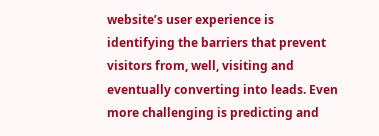website’s user experience is identifying the barriers that prevent visitors from, well, visiting and eventually converting into leads. Even more challenging is predicting and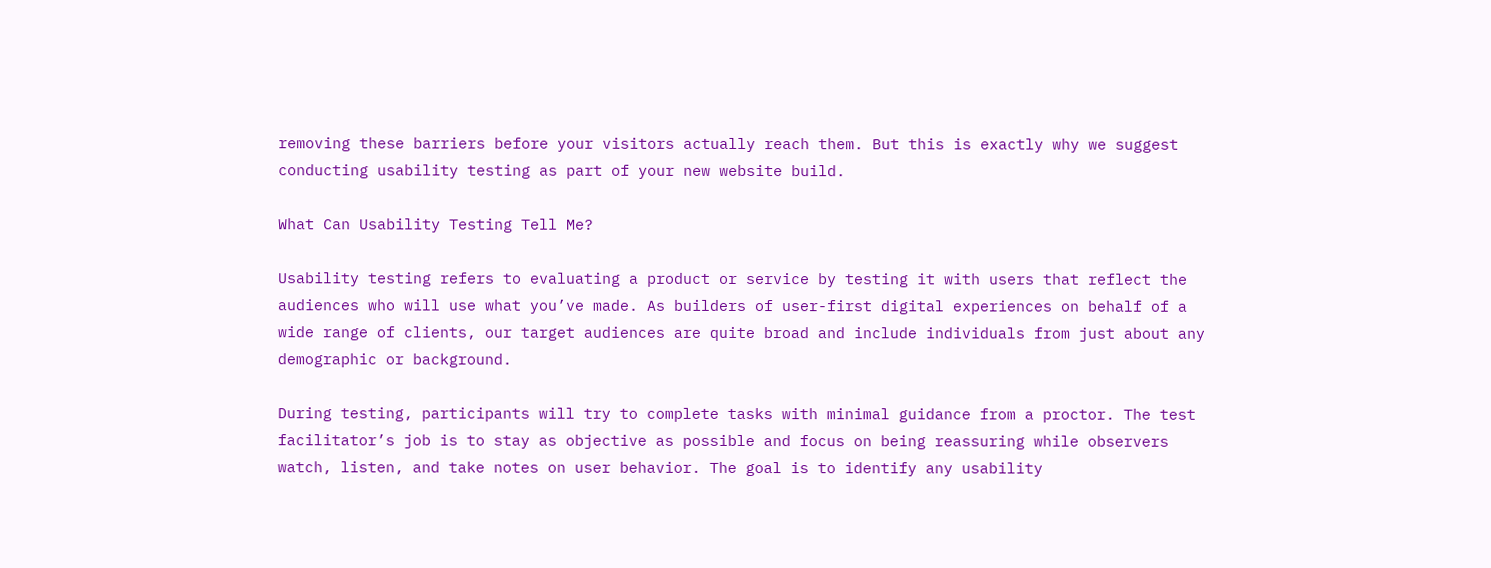removing these barriers before your visitors actually reach them. But this is exactly why we suggest conducting usability testing as part of your new website build.

What Can Usability Testing Tell Me?

Usability testing refers to evaluating a product or service by testing it with users that reflect the audiences who will use what you’ve made. As builders of user-first digital experiences on behalf of a wide range of clients, our target audiences are quite broad and include individuals from just about any demographic or background.

During testing, participants will try to complete tasks with minimal guidance from a proctor. The test facilitator’s job is to stay as objective as possible and focus on being reassuring while observers watch, listen, and take notes on user behavior. The goal is to identify any usability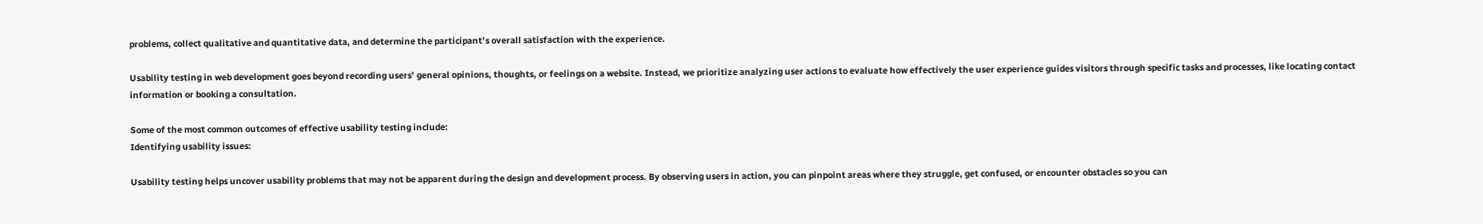problems, collect qualitative and quantitative data, and determine the participant’s overall satisfaction with the experience.

Usability testing in web development goes beyond recording users’ general opinions, thoughts, or feelings on a website. Instead, we prioritize analyzing user actions to evaluate how effectively the user experience guides visitors through specific tasks and processes, like locating contact information or booking a consultation.

Some of the most common outcomes of effective usability testing include:
Identifying usability issues:

Usability testing helps uncover usability problems that may not be apparent during the design and development process. By observing users in action, you can pinpoint areas where they struggle, get confused, or encounter obstacles so you can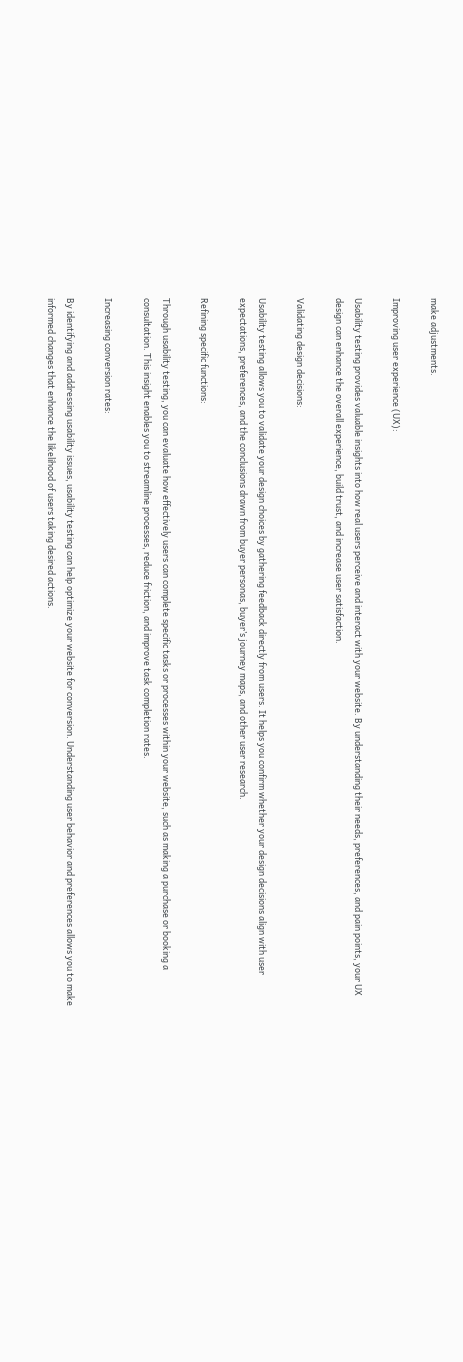make adjustments.

Improving user experience (UX):

Usability testing provides valuable insights into how real users perceive and interact with your website. By understanding their needs, preferences, and pain points, your UX design can enhance the overall experience, build trust, and increase user satisfaction.

Validating design decisions:

Usability testing allows you to validate your design choices by gathering feedback directly from users. It helps you confirm whether your design decisions align with user expectations, preferences, and the conclusions drawn from buyer personas, buyer’s journey maps, and other user research.

Refining specific functions:

Through usability testing, you can evaluate how effectively users can complete specific tasks or processes within your website, such as making a purchase or booking a consultation. This insight enables you to streamline processes, reduce friction, and improve task completion rates.

Increasing conversion rates:

By identifying and addressing usability issues, usability testing can help optimize your website for conversion. Understanding user behavior and preferences allows you to make informed changes that enhance the likelihood of users taking desired actions.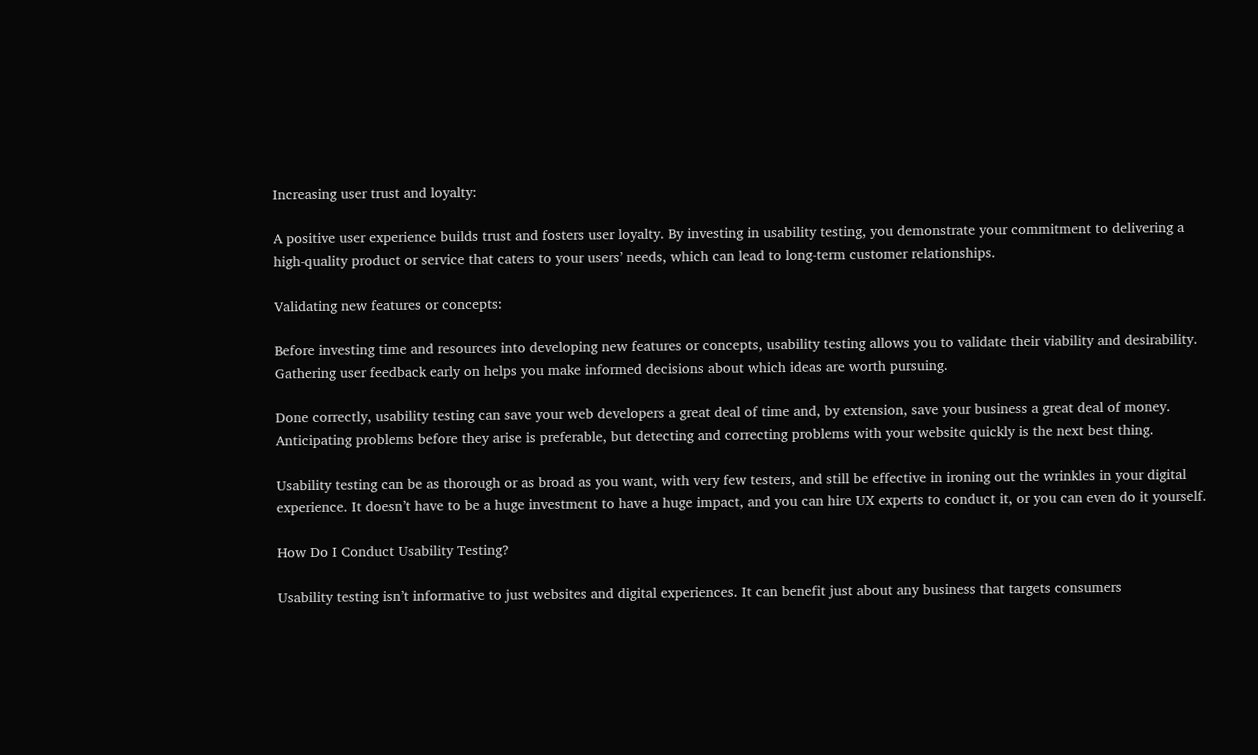Increasing user trust and loyalty:

A positive user experience builds trust and fosters user loyalty. By investing in usability testing, you demonstrate your commitment to delivering a high-quality product or service that caters to your users’ needs, which can lead to long-term customer relationships.

Validating new features or concepts:

Before investing time and resources into developing new features or concepts, usability testing allows you to validate their viability and desirability. Gathering user feedback early on helps you make informed decisions about which ideas are worth pursuing.

Done correctly, usability testing can save your web developers a great deal of time and, by extension, save your business a great deal of money. Anticipating problems before they arise is preferable, but detecting and correcting problems with your website quickly is the next best thing.

Usability testing can be as thorough or as broad as you want, with very few testers, and still be effective in ironing out the wrinkles in your digital experience. It doesn’t have to be a huge investment to have a huge impact, and you can hire UX experts to conduct it, or you can even do it yourself.

How Do I Conduct Usability Testing?

Usability testing isn’t informative to just websites and digital experiences. It can benefit just about any business that targets consumers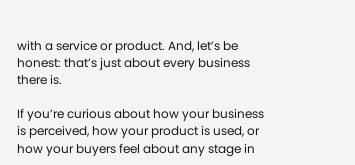with a service or product. And, let’s be honest: that’s just about every business there is.

If you’re curious about how your business is perceived, how your product is used, or how your buyers feel about any stage in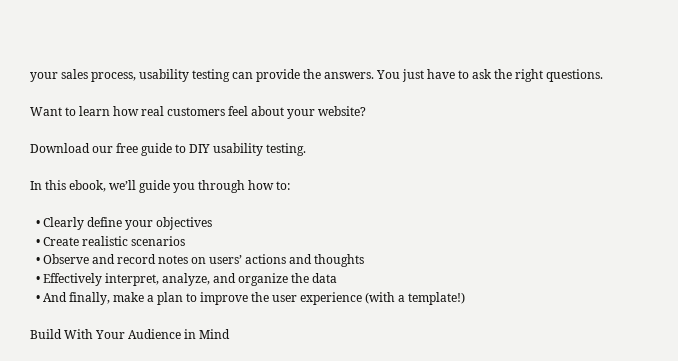your sales process, usability testing can provide the answers. You just have to ask the right questions.

Want to learn how real customers feel about your website?

Download our free guide to DIY usability testing.

In this ebook, we’ll guide you through how to:

  • Clearly define your objectives
  • Create realistic scenarios
  • Observe and record notes on users’ actions and thoughts
  • Effectively interpret, analyze, and organize the data
  • And finally, make a plan to improve the user experience (with a template!)

Build With Your Audience in Mind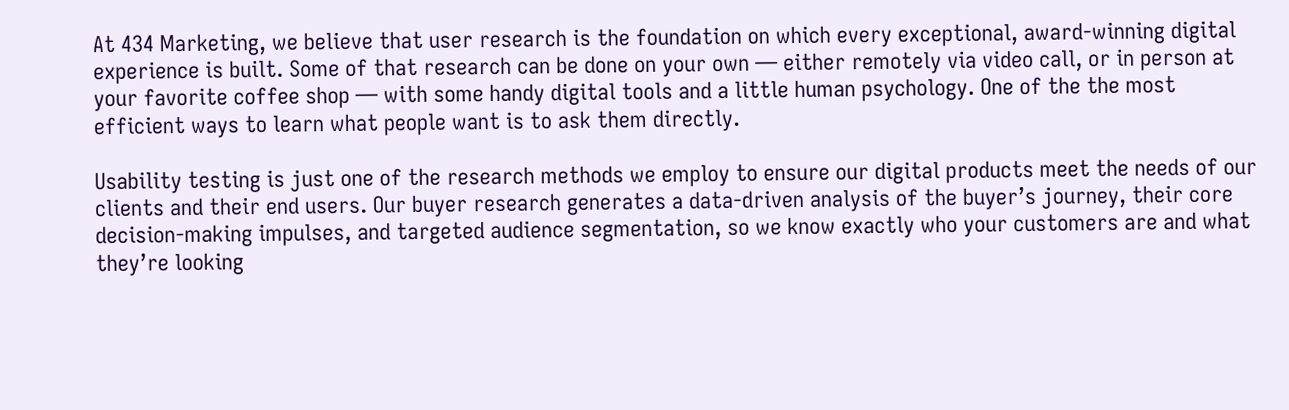At 434 Marketing, we believe that user research is the foundation on which every exceptional, award-winning digital experience is built. Some of that research can be done on your own — either remotely via video call, or in person at your favorite coffee shop — with some handy digital tools and a little human psychology. One of the the most efficient ways to learn what people want is to ask them directly.

Usability testing is just one of the research methods we employ to ensure our digital products meet the needs of our clients and their end users. Our buyer research generates a data-driven analysis of the buyer’s journey, their core decision-making impulses, and targeted audience segmentation, so we know exactly who your customers are and what they’re looking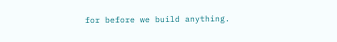for before we build anything.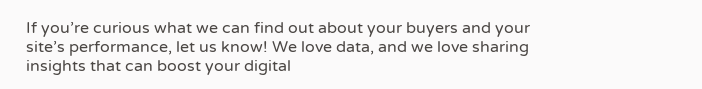If you’re curious what we can find out about your buyers and your site’s performance, let us know! We love data, and we love sharing insights that can boost your digital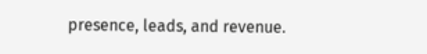presence, leads, and revenue.